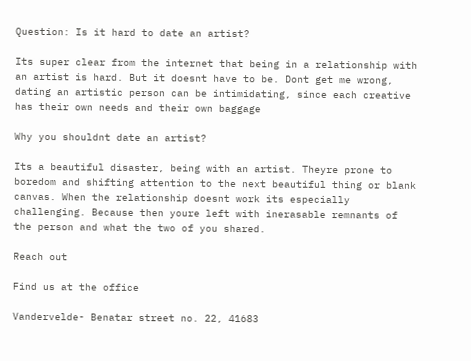Question: Is it hard to date an artist?

Its super clear from the internet that being in a relationship with an artist is hard. But it doesnt have to be. Dont get me wrong, dating an artistic person can be intimidating, since each creative has their own needs and their own baggage

Why you shouldnt date an artist?

Its a beautiful disaster, being with an artist. Theyre prone to boredom and shifting attention to the next beautiful thing or blank canvas. When the relationship doesnt work its especially challenging. Because then youre left with inerasable remnants of the person and what the two of you shared.

Reach out

Find us at the office

Vandervelde- Benatar street no. 22, 41683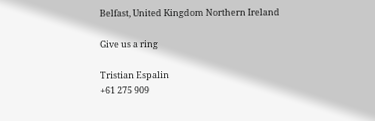Belfast, United Kingdom Northern Ireland

Give us a ring

Tristian Espalin
+61 275 909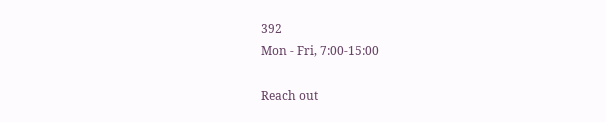392
Mon - Fri, 7:00-15:00

Reach out